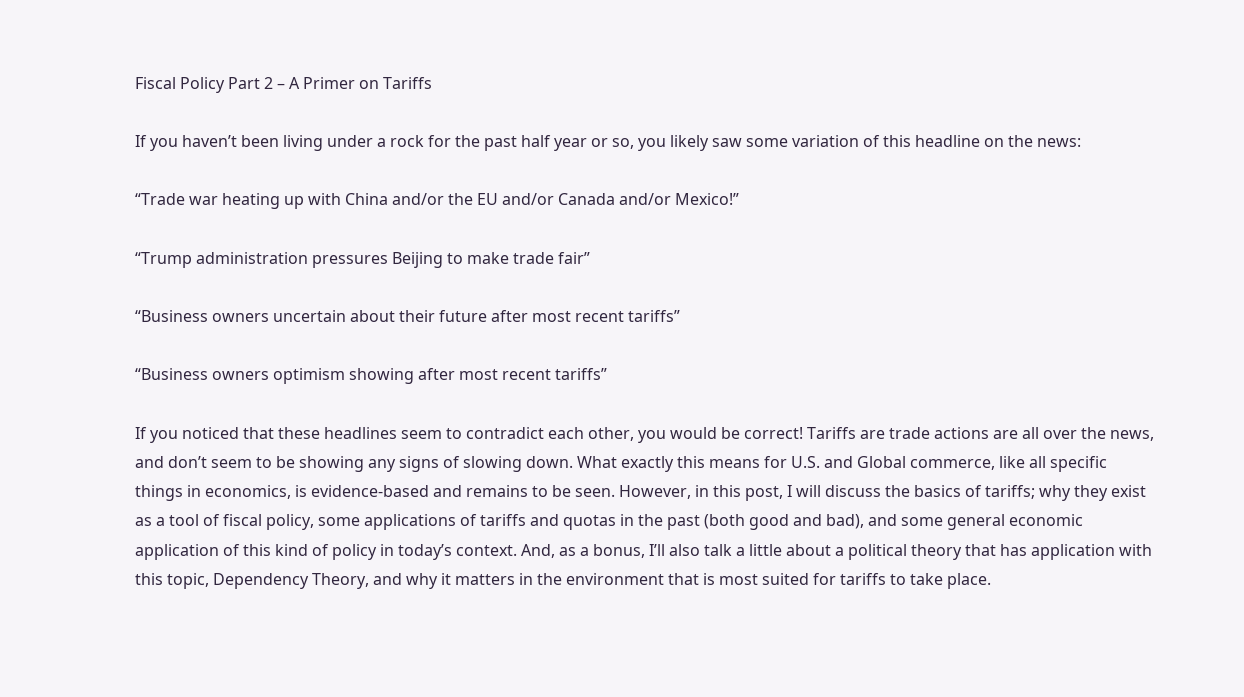Fiscal Policy Part 2 – A Primer on Tariffs

If you haven’t been living under a rock for the past half year or so, you likely saw some variation of this headline on the news:

“Trade war heating up with China and/or the EU and/or Canada and/or Mexico!”

“Trump administration pressures Beijing to make trade fair”

“Business owners uncertain about their future after most recent tariffs”

“Business owners optimism showing after most recent tariffs”

If you noticed that these headlines seem to contradict each other, you would be correct! Tariffs are trade actions are all over the news, and don’t seem to be showing any signs of slowing down. What exactly this means for U.S. and Global commerce, like all specific things in economics, is evidence-based and remains to be seen. However, in this post, I will discuss the basics of tariffs; why they exist as a tool of fiscal policy, some applications of tariffs and quotas in the past (both good and bad), and some general economic application of this kind of policy in today’s context. And, as a bonus, I’ll also talk a little about a political theory that has application with this topic, Dependency Theory, and why it matters in the environment that is most suited for tariffs to take place.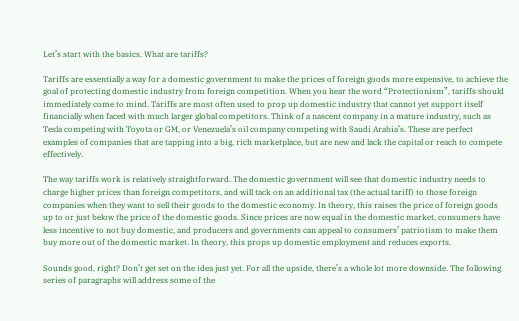Let’s start with the basics. What are tariffs?

Tariffs are essentially a way for a domestic government to make the prices of foreign goods more expensive, to achieve the goal of protecting domestic industry from foreign competition. When you hear the word “Protectionism”, tariffs should immediately come to mind. Tariffs are most often used to prop up domestic industry that cannot yet support itself financially when faced with much larger global competitors. Think of a nascent company in a mature industry, such as Tesla competing with Toyota or GM, or Venezuela’s oil company competing with Saudi Arabia’s. These are perfect examples of companies that are tapping into a big, rich marketplace, but are new and lack the capital or reach to compete effectively.

The way tariffs work is relatively straightforward. The domestic government will see that domestic industry needs to charge higher prices than foreign competitors, and will tack on an additional tax (the actual tariff) to those foreign companies when they want to sell their goods to the domestic economy. In theory, this raises the price of foreign goods up to or just below the price of the domestic goods. Since prices are now equal in the domestic market, consumers have less incentive to not buy domestic, and producers and governments can appeal to consumers’ patriotism to make them buy more out of the domestic market. In theory, this props up domestic employment and reduces exports.

Sounds good, right? Don’t get set on the idea just yet. For all the upside, there’s a whole lot more downside. The following series of paragraphs will address some of the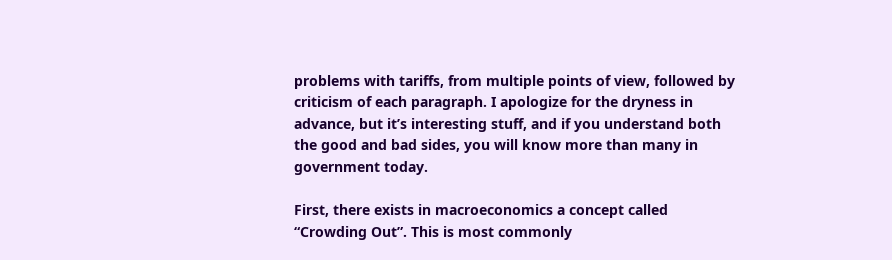problems with tariffs, from multiple points of view, followed by criticism of each paragraph. I apologize for the dryness in advance, but it’s interesting stuff, and if you understand both the good and bad sides, you will know more than many in government today.

First, there exists in macroeconomics a concept called “Crowding Out”. This is most commonly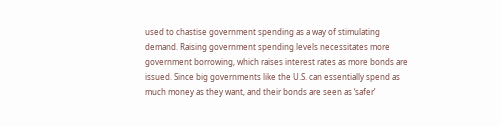used to chastise government spending as a way of stimulating demand. Raising government spending levels necessitates more government borrowing, which raises interest rates as more bonds are issued. Since big governments like the U.S. can essentially spend as much money as they want, and their bonds are seen as ‘safer’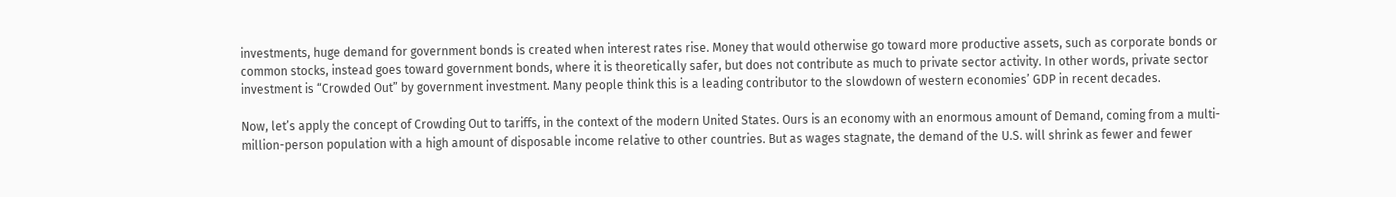investments, huge demand for government bonds is created when interest rates rise. Money that would otherwise go toward more productive assets, such as corporate bonds or common stocks, instead goes toward government bonds, where it is theoretically safer, but does not contribute as much to private sector activity. In other words, private sector investment is “Crowded Out” by government investment. Many people think this is a leading contributor to the slowdown of western economies’ GDP in recent decades.

Now, let’s apply the concept of Crowding Out to tariffs, in the context of the modern United States. Ours is an economy with an enormous amount of Demand, coming from a multi-million-person population with a high amount of disposable income relative to other countries. But as wages stagnate, the demand of the U.S. will shrink as fewer and fewer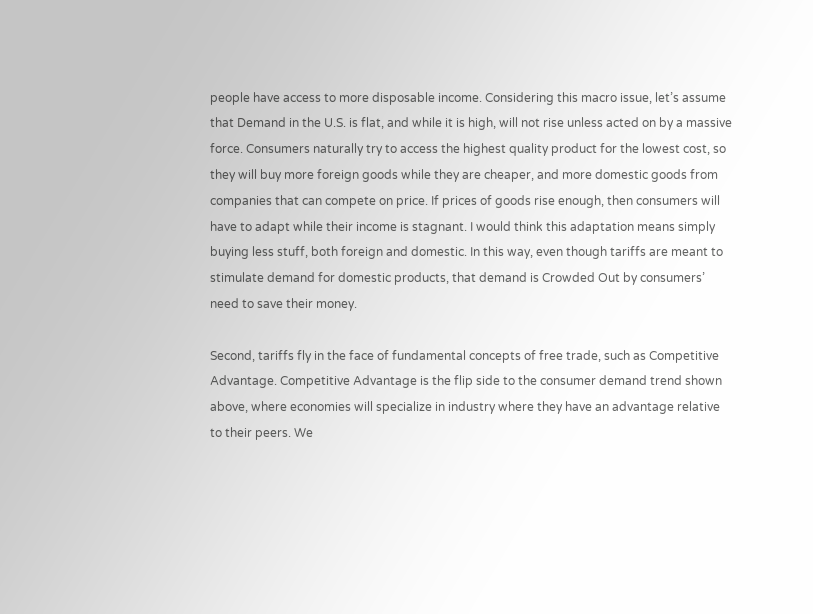people have access to more disposable income. Considering this macro issue, let’s assume that Demand in the U.S. is flat, and while it is high, will not rise unless acted on by a massive force. Consumers naturally try to access the highest quality product for the lowest cost, so they will buy more foreign goods while they are cheaper, and more domestic goods from companies that can compete on price. If prices of goods rise enough, then consumers will have to adapt while their income is stagnant. I would think this adaptation means simply buying less stuff, both foreign and domestic. In this way, even though tariffs are meant to stimulate demand for domestic products, that demand is Crowded Out by consumers’ need to save their money.

Second, tariffs fly in the face of fundamental concepts of free trade, such as Competitive Advantage. Competitive Advantage is the flip side to the consumer demand trend shown above, where economies will specialize in industry where they have an advantage relative to their peers. We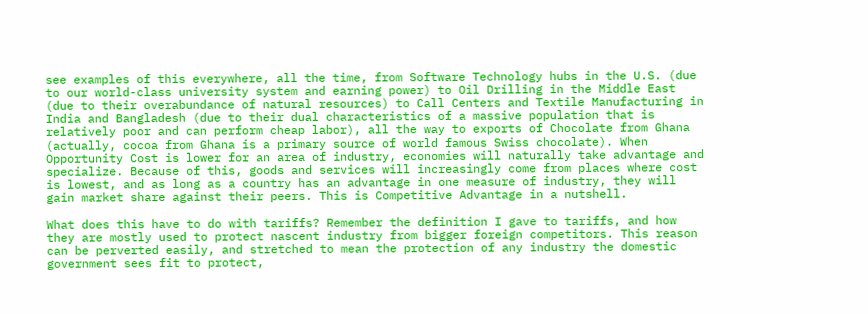see examples of this everywhere, all the time, from Software Technology hubs in the U.S. (due to our world-class university system and earning power) to Oil Drilling in the Middle East (due to their overabundance of natural resources) to Call Centers and Textile Manufacturing in India and Bangladesh (due to their dual characteristics of a massive population that is relatively poor and can perform cheap labor), all the way to exports of Chocolate from Ghana (actually, cocoa from Ghana is a primary source of world famous Swiss chocolate). When Opportunity Cost is lower for an area of industry, economies will naturally take advantage and specialize. Because of this, goods and services will increasingly come from places where cost is lowest, and as long as a country has an advantage in one measure of industry, they will gain market share against their peers. This is Competitive Advantage in a nutshell.

What does this have to do with tariffs? Remember the definition I gave to tariffs, and how they are mostly used to protect nascent industry from bigger foreign competitors. This reason can be perverted easily, and stretched to mean the protection of any industry the domestic government sees fit to protect,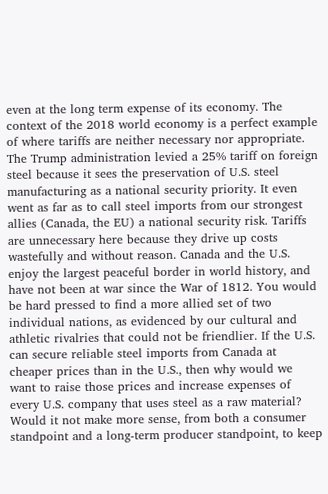even at the long term expense of its economy. The context of the 2018 world economy is a perfect example of where tariffs are neither necessary nor appropriate. The Trump administration levied a 25% tariff on foreign steel because it sees the preservation of U.S. steel manufacturing as a national security priority. It even went as far as to call steel imports from our strongest allies (Canada, the EU) a national security risk. Tariffs are unnecessary here because they drive up costs wastefully and without reason. Canada and the U.S. enjoy the largest peaceful border in world history, and have not been at war since the War of 1812. You would be hard pressed to find a more allied set of two individual nations, as evidenced by our cultural and athletic rivalries that could not be friendlier. If the U.S. can secure reliable steel imports from Canada at cheaper prices than in the U.S., then why would we want to raise those prices and increase expenses of every U.S. company that uses steel as a raw material? Would it not make more sense, from both a consumer standpoint and a long-term producer standpoint, to keep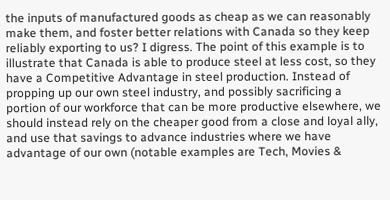the inputs of manufactured goods as cheap as we can reasonably make them, and foster better relations with Canada so they keep reliably exporting to us? I digress. The point of this example is to illustrate that Canada is able to produce steel at less cost, so they have a Competitive Advantage in steel production. Instead of propping up our own steel industry, and possibly sacrificing a portion of our workforce that can be more productive elsewhere, we should instead rely on the cheaper good from a close and loyal ally, and use that savings to advance industries where we have advantage of our own (notable examples are Tech, Movies &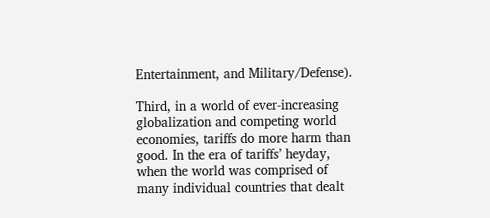Entertainment, and Military/Defense).

Third, in a world of ever-increasing globalization and competing world economies, tariffs do more harm than good. In the era of tariffs’ heyday, when the world was comprised of many individual countries that dealt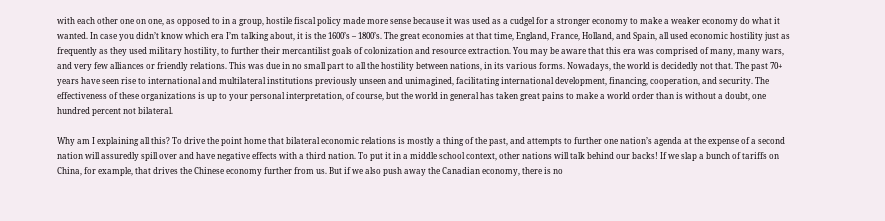with each other one on one, as opposed to in a group, hostile fiscal policy made more sense because it was used as a cudgel for a stronger economy to make a weaker economy do what it wanted. In case you didn’t know which era I’m talking about, it is the 1600’s – 1800’s. The great economies at that time, England, France, Holland, and Spain, all used economic hostility just as frequently as they used military hostility, to further their mercantilist goals of colonization and resource extraction. You may be aware that this era was comprised of many, many wars, and very few alliances or friendly relations. This was due in no small part to all the hostility between nations, in its various forms. Nowadays, the world is decidedly not that. The past 70+ years have seen rise to international and multilateral institutions previously unseen and unimagined, facilitating international development, financing, cooperation, and security. The effectiveness of these organizations is up to your personal interpretation, of course, but the world in general has taken great pains to make a world order than is without a doubt, one hundred percent not bilateral.

Why am I explaining all this? To drive the point home that bilateral economic relations is mostly a thing of the past, and attempts to further one nation’s agenda at the expense of a second nation will assuredly spill over and have negative effects with a third nation. To put it in a middle school context, other nations will talk behind our backs! If we slap a bunch of tariffs on China, for example, that drives the Chinese economy further from us. But if we also push away the Canadian economy, there is no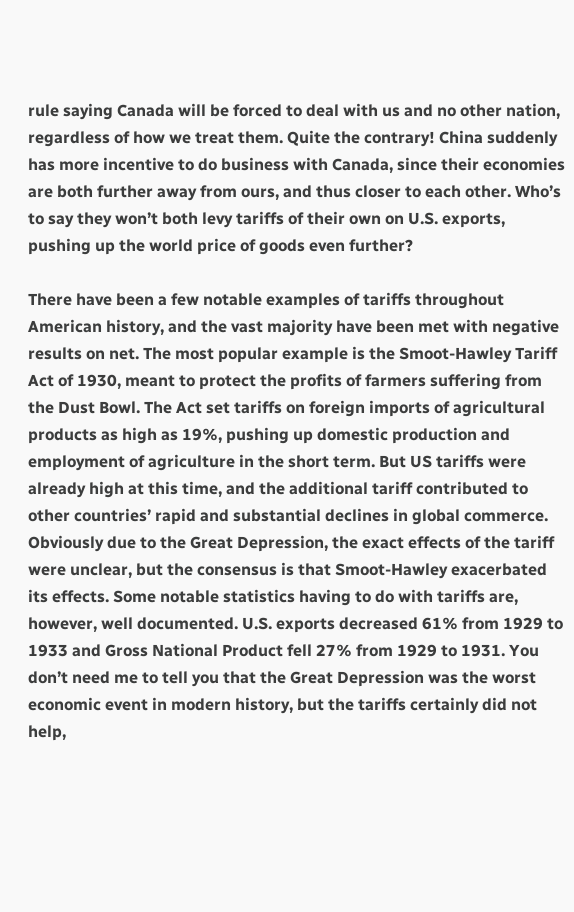rule saying Canada will be forced to deal with us and no other nation, regardless of how we treat them. Quite the contrary! China suddenly has more incentive to do business with Canada, since their economies are both further away from ours, and thus closer to each other. Who’s to say they won’t both levy tariffs of their own on U.S. exports, pushing up the world price of goods even further?

There have been a few notable examples of tariffs throughout American history, and the vast majority have been met with negative results on net. The most popular example is the Smoot-Hawley Tariff Act of 1930, meant to protect the profits of farmers suffering from the Dust Bowl. The Act set tariffs on foreign imports of agricultural products as high as 19%, pushing up domestic production and employment of agriculture in the short term. But US tariffs were already high at this time, and the additional tariff contributed to other countries’ rapid and substantial declines in global commerce. Obviously due to the Great Depression, the exact effects of the tariff were unclear, but the consensus is that Smoot-Hawley exacerbated its effects. Some notable statistics having to do with tariffs are, however, well documented. U.S. exports decreased 61% from 1929 to 1933 and Gross National Product fell 27% from 1929 to 1931. You don’t need me to tell you that the Great Depression was the worst economic event in modern history, but the tariffs certainly did not help,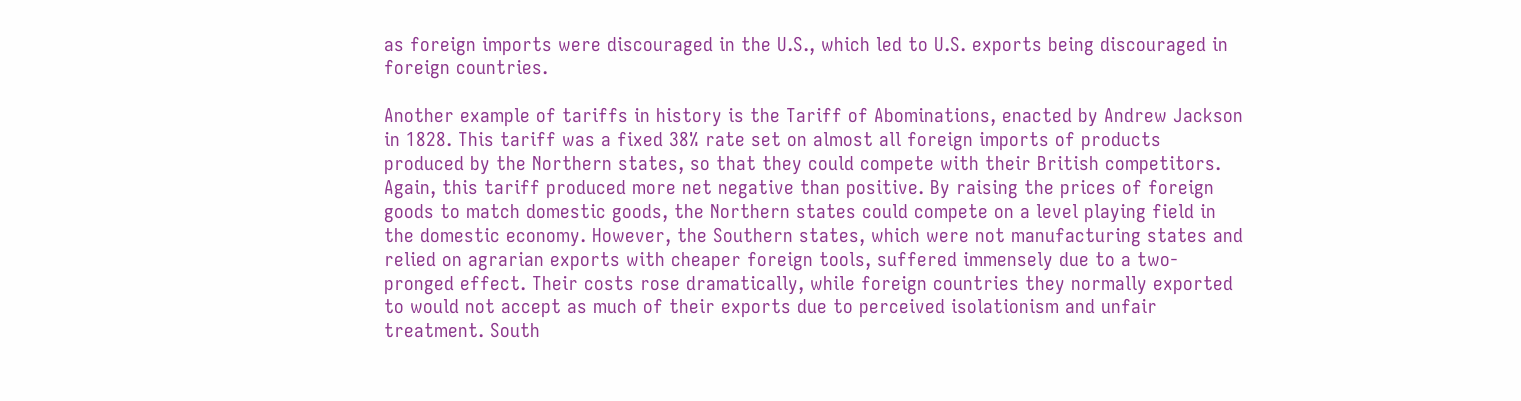as foreign imports were discouraged in the U.S., which led to U.S. exports being discouraged in foreign countries.

Another example of tariffs in history is the Tariff of Abominations, enacted by Andrew Jackson in 1828. This tariff was a fixed 38% rate set on almost all foreign imports of products produced by the Northern states, so that they could compete with their British competitors. Again, this tariff produced more net negative than positive. By raising the prices of foreign goods to match domestic goods, the Northern states could compete on a level playing field in the domestic economy. However, the Southern states, which were not manufacturing states and relied on agrarian exports with cheaper foreign tools, suffered immensely due to a two-pronged effect. Their costs rose dramatically, while foreign countries they normally exported to would not accept as much of their exports due to perceived isolationism and unfair treatment. South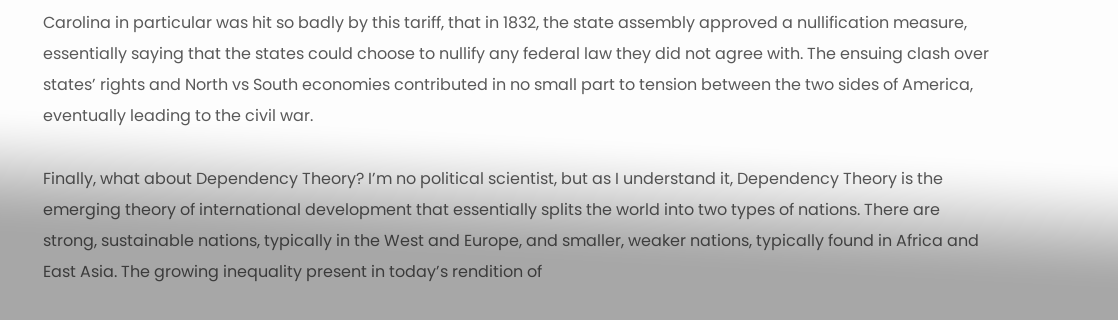Carolina in particular was hit so badly by this tariff, that in 1832, the state assembly approved a nullification measure, essentially saying that the states could choose to nullify any federal law they did not agree with. The ensuing clash over states’ rights and North vs South economies contributed in no small part to tension between the two sides of America, eventually leading to the civil war.

Finally, what about Dependency Theory? I’m no political scientist, but as I understand it, Dependency Theory is the emerging theory of international development that essentially splits the world into two types of nations. There are strong, sustainable nations, typically in the West and Europe, and smaller, weaker nations, typically found in Africa and East Asia. The growing inequality present in today’s rendition of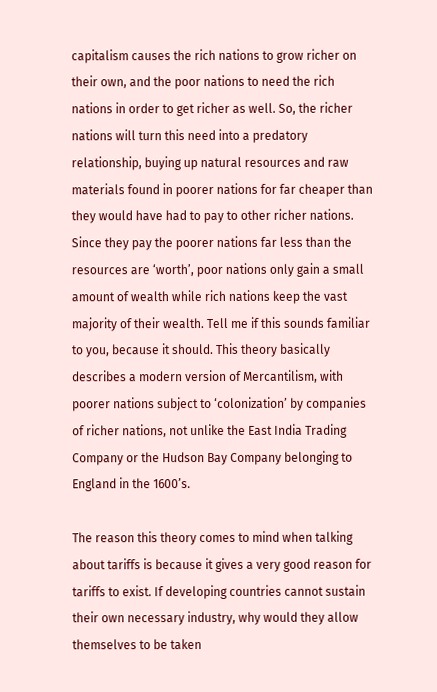capitalism causes the rich nations to grow richer on their own, and the poor nations to need the rich nations in order to get richer as well. So, the richer nations will turn this need into a predatory relationship, buying up natural resources and raw materials found in poorer nations for far cheaper than they would have had to pay to other richer nations. Since they pay the poorer nations far less than the resources are ‘worth’, poor nations only gain a small amount of wealth while rich nations keep the vast majority of their wealth. Tell me if this sounds familiar to you, because it should. This theory basically describes a modern version of Mercantilism, with poorer nations subject to ‘colonization’ by companies of richer nations, not unlike the East India Trading Company or the Hudson Bay Company belonging to England in the 1600’s.

The reason this theory comes to mind when talking about tariffs is because it gives a very good reason for tariffs to exist. If developing countries cannot sustain their own necessary industry, why would they allow themselves to be taken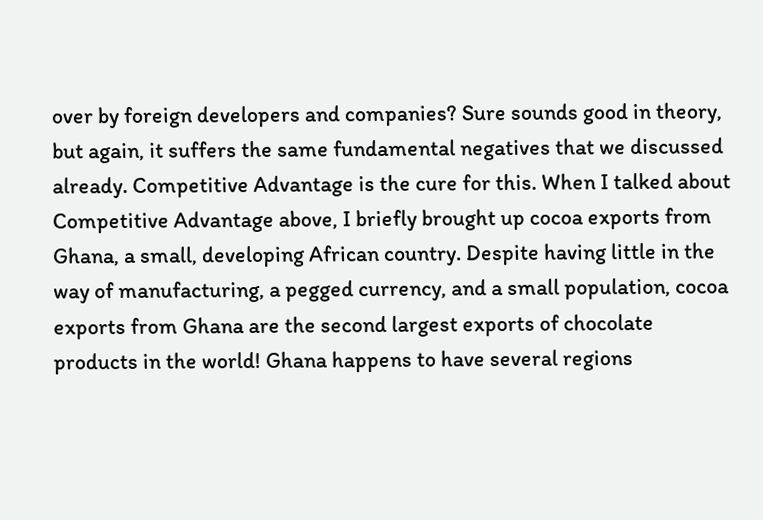over by foreign developers and companies? Sure sounds good in theory, but again, it suffers the same fundamental negatives that we discussed already. Competitive Advantage is the cure for this. When I talked about Competitive Advantage above, I briefly brought up cocoa exports from Ghana, a small, developing African country. Despite having little in the way of manufacturing, a pegged currency, and a small population, cocoa exports from Ghana are the second largest exports of chocolate products in the world! Ghana happens to have several regions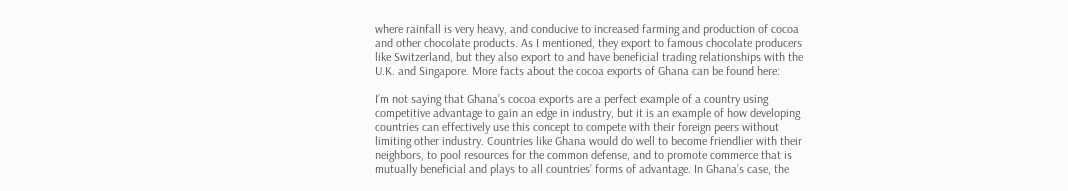where rainfall is very heavy, and conducive to increased farming and production of cocoa and other chocolate products. As I mentioned, they export to famous chocolate producers like Switzerland, but they also export to and have beneficial trading relationships with the U.K. and Singapore. More facts about the cocoa exports of Ghana can be found here:

I’m not saying that Ghana’s cocoa exports are a perfect example of a country using competitive advantage to gain an edge in industry, but it is an example of how developing countries can effectively use this concept to compete with their foreign peers without limiting other industry. Countries like Ghana would do well to become friendlier with their neighbors, to pool resources for the common defense, and to promote commerce that is mutually beneficial and plays to all countries’ forms of advantage. In Ghana’s case, the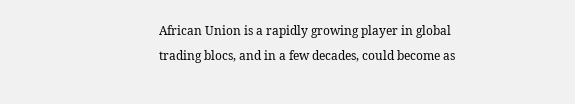African Union is a rapidly growing player in global trading blocs, and in a few decades, could become as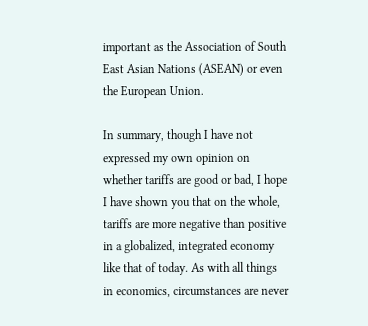important as the Association of South East Asian Nations (ASEAN) or even the European Union.

In summary, though I have not expressed my own opinion on whether tariffs are good or bad, I hope I have shown you that on the whole, tariffs are more negative than positive in a globalized, integrated economy like that of today. As with all things in economics, circumstances are never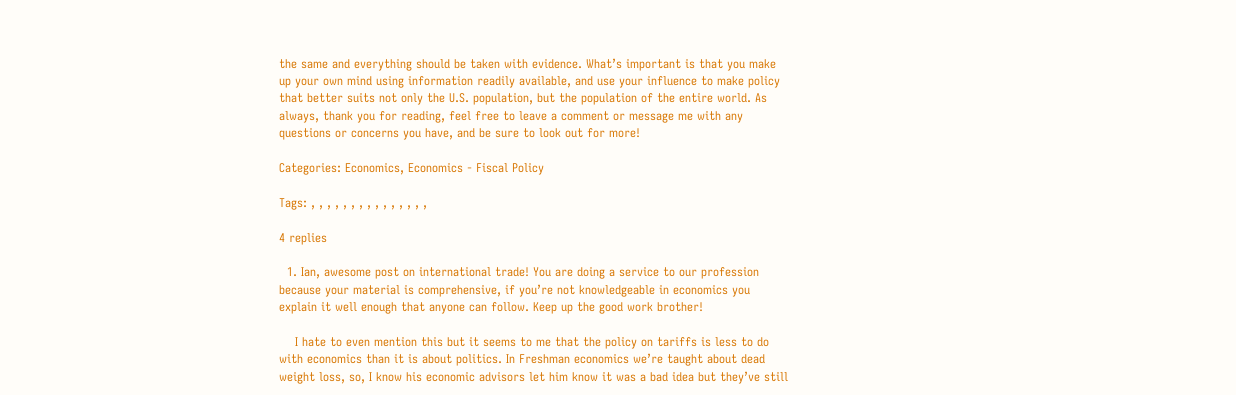the same and everything should be taken with evidence. What’s important is that you make up your own mind using information readily available, and use your influence to make policy that better suits not only the U.S. population, but the population of the entire world. As always, thank you for reading, feel free to leave a comment or message me with any questions or concerns you have, and be sure to look out for more!

Categories: Economics, Economics - Fiscal Policy

Tags: , , , , , , , , , , , , , , ,

4 replies

  1. Ian, awesome post on international trade! You are doing a service to our profession because your material is comprehensive, if you’re not knowledgeable in economics you explain it well enough that anyone can follow. Keep up the good work brother!

    I hate to even mention this but it seems to me that the policy on tariffs is less to do with economics than it is about politics. In Freshman economics we’re taught about dead weight loss, so, I know his economic advisors let him know it was a bad idea but they’ve still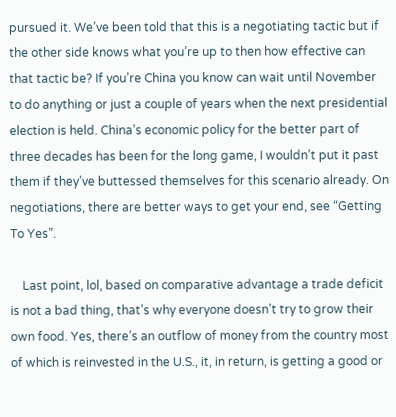pursued it. We’ve been told that this is a negotiating tactic but if the other side knows what you’re up to then how effective can that tactic be? If you’re China you know can wait until November to do anything or just a couple of years when the next presidential election is held. China’s economic policy for the better part of three decades has been for the long game, I wouldn’t put it past them if they’ve buttessed themselves for this scenario already. On negotiations, there are better ways to get your end, see “Getting To Yes”.

    Last point, lol, based on comparative advantage a trade deficit is not a bad thing, that’s why everyone doesn’t try to grow their own food. Yes, there’s an outflow of money from the country most of which is reinvested in the U.S., it, in return, is getting a good or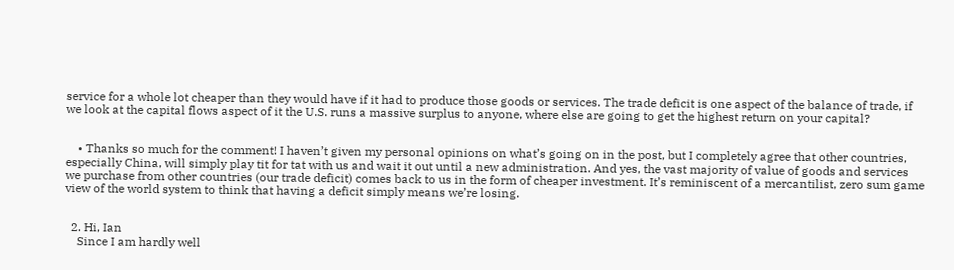service for a whole lot cheaper than they would have if it had to produce those goods or services. The trade deficit is one aspect of the balance of trade, if we look at the capital flows aspect of it the U.S. runs a massive surplus to anyone, where else are going to get the highest return on your capital?


    • Thanks so much for the comment! I haven’t given my personal opinions on what’s going on in the post, but I completely agree that other countries, especially China, will simply play tit for tat with us and wait it out until a new administration. And yes, the vast majority of value of goods and services we purchase from other countries (our trade deficit) comes back to us in the form of cheaper investment. It’s reminiscent of a mercantilist, zero sum game view of the world system to think that having a deficit simply means we’re losing.


  2. Hi, Ian
    Since I am hardly well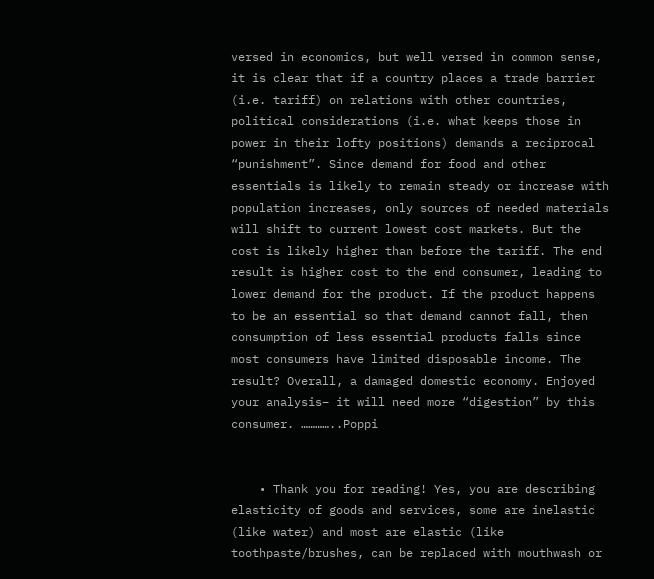versed in economics, but well versed in common sense, it is clear that if a country places a trade barrier (i.e. tariff) on relations with other countries, political considerations (i.e. what keeps those in power in their lofty positions) demands a reciprocal “punishment”. Since demand for food and other essentials is likely to remain steady or increase with population increases, only sources of needed materials will shift to current lowest cost markets. But the cost is likely higher than before the tariff. The end result is higher cost to the end consumer, leading to lower demand for the product. If the product happens to be an essential so that demand cannot fall, then consumption of less essential products falls since most consumers have limited disposable income. The result? Overall, a damaged domestic economy. Enjoyed your analysis– it will need more “digestion” by this consumer. …………..Poppi


    • Thank you for reading! Yes, you are describing elasticity of goods and services, some are inelastic (like water) and most are elastic (like toothpaste/brushes, can be replaced with mouthwash or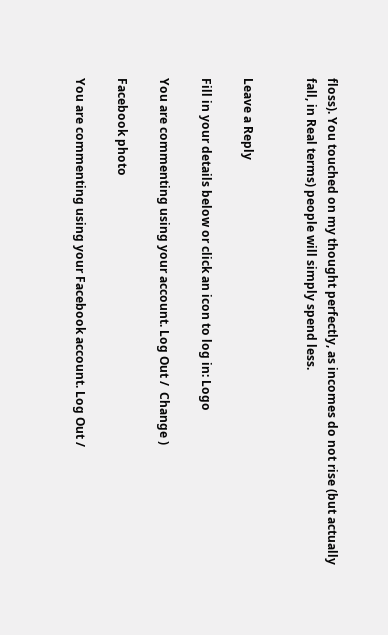floss). You touched on my thought perfectly, as incomes do not rise (but actually fall, in Real terms) people will simply spend less.


Leave a Reply

Fill in your details below or click an icon to log in: Logo

You are commenting using your account. Log Out /  Change )

Facebook photo

You are commenting using your Facebook account. Log Out /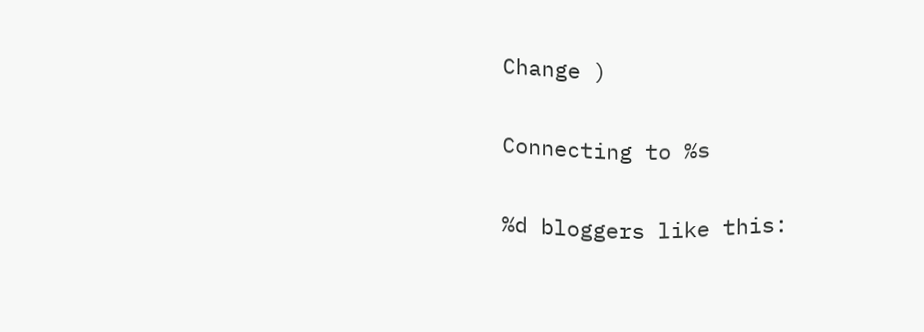Change )

Connecting to %s

%d bloggers like this: